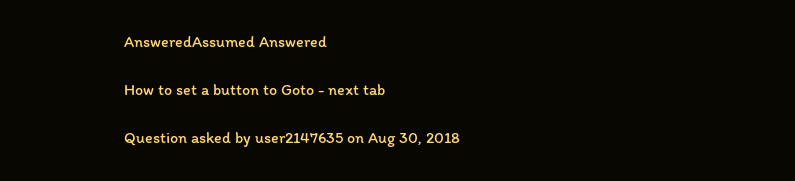AnsweredAssumed Answered

How to set a button to Goto - next tab

Question asked by user2147635 on Aug 30, 2018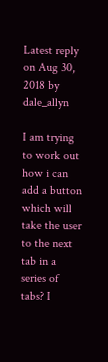Latest reply on Aug 30, 2018 by dale_allyn

I am trying to work out how i can add a button which will take the user to the next tab in a series of tabs? I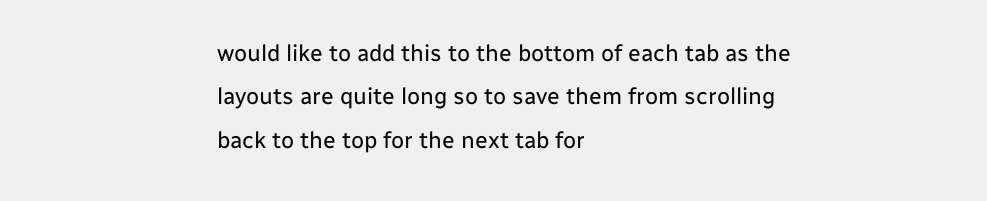would like to add this to the bottom of each tab as the layouts are quite long so to save them from scrolling back to the top for the next tab for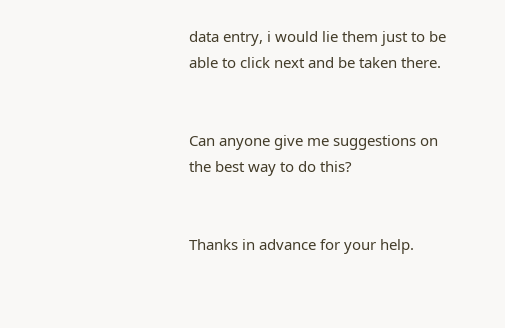data entry, i would lie them just to be able to click next and be taken there.


Can anyone give me suggestions on the best way to do this?


Thanks in advance for your help.